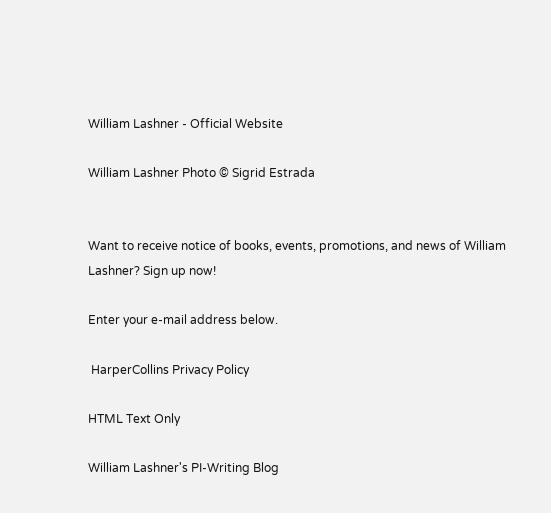William Lashner - Official Website

William Lashner Photo © Sigrid Estrada


Want to receive notice of books, events, promotions, and news of William Lashner? Sign up now!

Enter your e-mail address below.

 HarperCollins Privacy Policy

HTML Text Only

William Lashner's PI-Writing Blog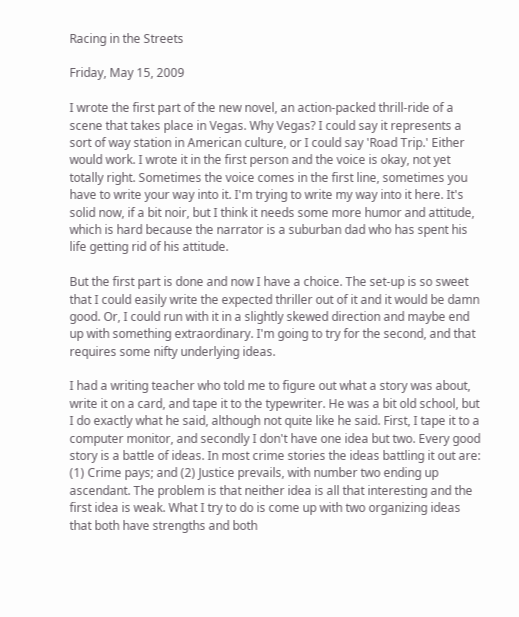Racing in the Streets

Friday, May 15, 2009

I wrote the first part of the new novel, an action-packed thrill-ride of a scene that takes place in Vegas. Why Vegas? I could say it represents a sort of way station in American culture, or I could say 'Road Trip.' Either would work. I wrote it in the first person and the voice is okay, not yet totally right. Sometimes the voice comes in the first line, sometimes you have to write your way into it. I'm trying to write my way into it here. It's solid now, if a bit noir, but I think it needs some more humor and attitude, which is hard because the narrator is a suburban dad who has spent his life getting rid of his attitude.

But the first part is done and now I have a choice. The set-up is so sweet that I could easily write the expected thriller out of it and it would be damn good. Or, I could run with it in a slightly skewed direction and maybe end up with something extraordinary. I'm going to try for the second, and that requires some nifty underlying ideas.

I had a writing teacher who told me to figure out what a story was about, write it on a card, and tape it to the typewriter. He was a bit old school, but I do exactly what he said, although not quite like he said. First, I tape it to a computer monitor, and secondly I don't have one idea but two. Every good story is a battle of ideas. In most crime stories the ideas battling it out are: (1) Crime pays; and (2) Justice prevails, with number two ending up ascendant. The problem is that neither idea is all that interesting and the first idea is weak. What I try to do is come up with two organizing ideas that both have strengths and both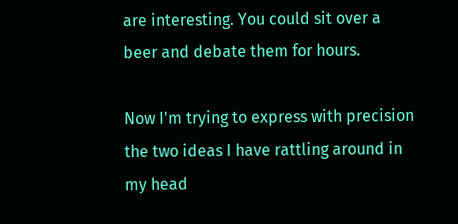are interesting. You could sit over a beer and debate them for hours.

Now I'm trying to express with precision the two ideas I have rattling around in my head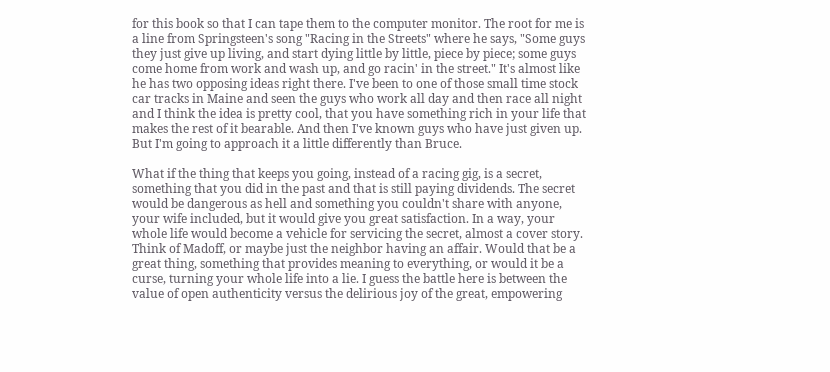for this book so that I can tape them to the computer monitor. The root for me is a line from Springsteen's song "Racing in the Streets" where he says, "Some guys they just give up living, and start dying little by little, piece by piece; some guys come home from work and wash up, and go racin' in the street." It's almost like he has two opposing ideas right there. I've been to one of those small time stock car tracks in Maine and seen the guys who work all day and then race all night and I think the idea is pretty cool, that you have something rich in your life that makes the rest of it bearable. And then I've known guys who have just given up. But I'm going to approach it a little differently than Bruce.

What if the thing that keeps you going, instead of a racing gig, is a secret, something that you did in the past and that is still paying dividends. The secret would be dangerous as hell and something you couldn't share with anyone, your wife included, but it would give you great satisfaction. In a way, your whole life would become a vehicle for servicing the secret, almost a cover story. Think of Madoff, or maybe just the neighbor having an affair. Would that be a great thing, something that provides meaning to everything, or would it be a curse, turning your whole life into a lie. I guess the battle here is between the value of open authenticity versus the delirious joy of the great, empowering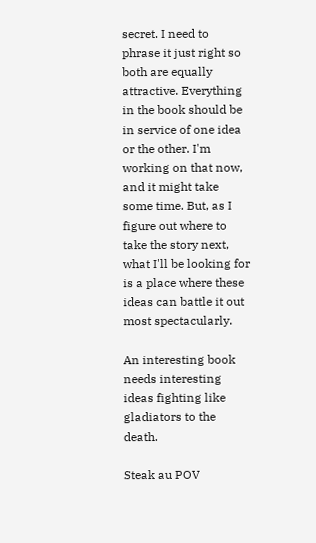secret. I need to phrase it just right so both are equally attractive. Everything in the book should be in service of one idea or the other. I'm working on that now, and it might take some time. But, as I figure out where to take the story next, what I'll be looking for is a place where these ideas can battle it out most spectacularly.

An interesting book needs interesting ideas fighting like gladiators to the death.

Steak au POV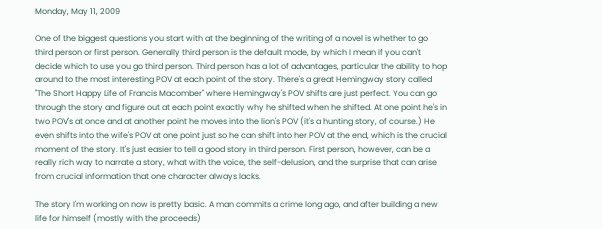Monday, May 11, 2009

One of the biggest questions you start with at the beginning of the writing of a novel is whether to go third person or first person. Generally third person is the default mode, by which I mean if you can't decide which to use you go third person. Third person has a lot of advantages, particular the ability to hop around to the most interesting POV at each point of the story. There's a great Hemingway story called "The Short Happy Life of Francis Macomber" where Hemingway's POV shifts are just perfect. You can go through the story and figure out at each point exactly why he shifted when he shifted. At one point he's in two POV's at once and at another point he moves into the lion's POV (it's a hunting story, of course.) He even shifts into the wife's POV at one point just so he can shift into her POV at the end, which is the crucial moment of the story. It's just easier to tell a good story in third person. First person, however, can be a really rich way to narrate a story, what with the voice, the self-delusion, and the surprise that can arise from crucial information that one character always lacks.

The story I'm working on now is pretty basic. A man commits a crime long ago, and after building a new life for himself (mostly with the proceeds)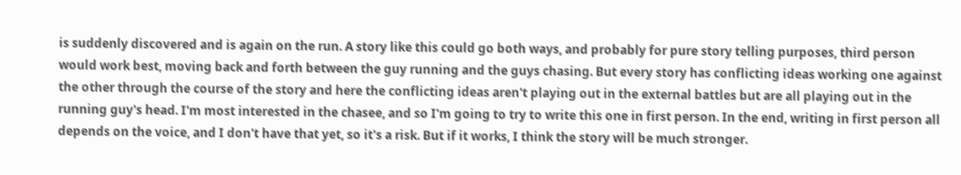is suddenly discovered and is again on the run. A story like this could go both ways, and probably for pure story telling purposes, third person would work best, moving back and forth between the guy running and the guys chasing. But every story has conflicting ideas working one against the other through the course of the story and here the conflicting ideas aren't playing out in the external battles but are all playing out in the running guy's head. I'm most interested in the chasee, and so I'm going to try to write this one in first person. In the end, writing in first person all depends on the voice, and I don't have that yet, so it's a risk. But if it works, I think the story will be much stronger.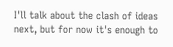I'll talk about the clash of ideas next, but for now it's enough to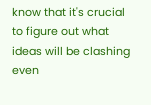know that it's crucial to figure out what ideas will be clashing even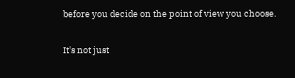before you decide on the point of view you choose.

It's not just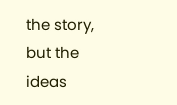the story, but the ideas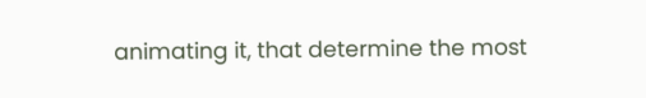animating it, that determine the most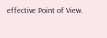effective Point of View.